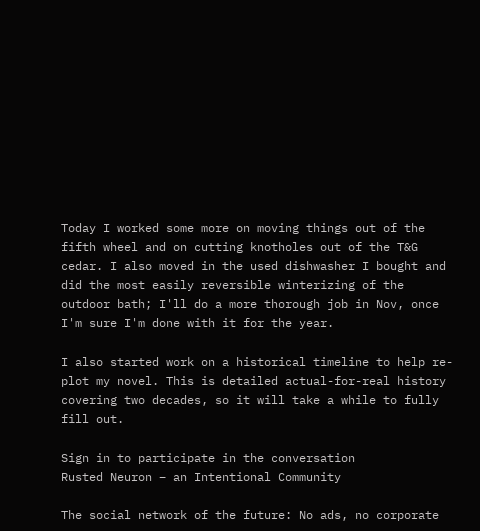Today I worked some more on moving things out of the fifth wheel and on cutting knotholes out of the T&G cedar. I also moved in the used dishwasher I bought and did the most easily reversible winterizing of the outdoor bath; I'll do a more thorough job in Nov, once I'm sure I'm done with it for the year.

I also started work on a historical timeline to help re-plot my novel. This is detailed actual-for-real history covering two decades, so it will take a while to fully fill out.

Sign in to participate in the conversation
Rusted Neuron – an Intentional Community

The social network of the future: No ads, no corporate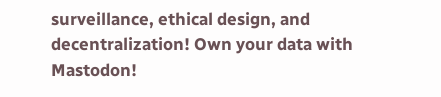surveillance, ethical design, and decentralization! Own your data with Mastodon!